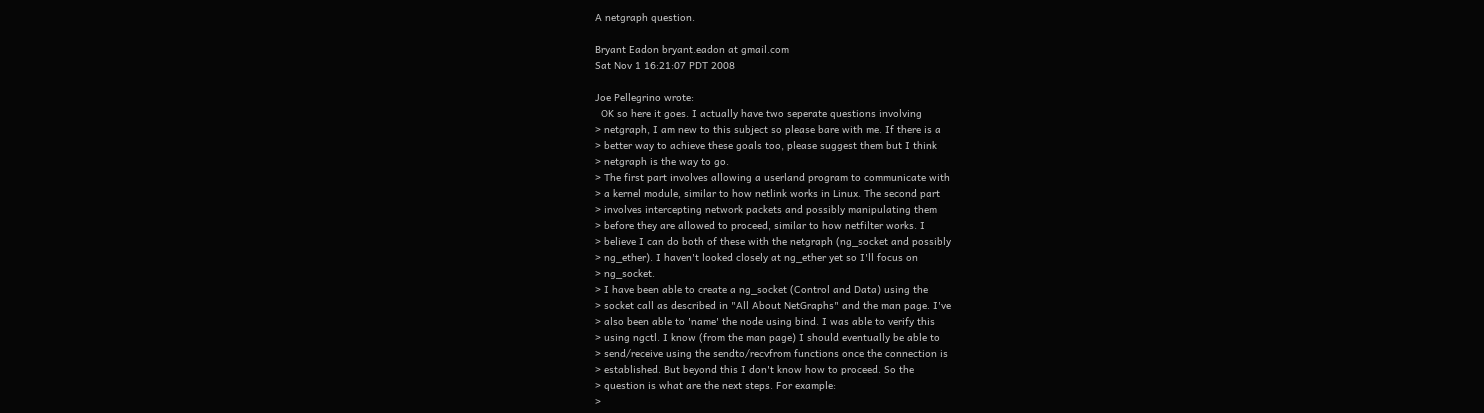A netgraph question.

Bryant Eadon bryant.eadon at gmail.com
Sat Nov 1 16:21:07 PDT 2008

Joe Pellegrino wrote:
  OK so here it goes. I actually have two seperate questions involving
> netgraph, I am new to this subject so please bare with me. If there is a
> better way to achieve these goals too, please suggest them but I think
> netgraph is the way to go.
> The first part involves allowing a userland program to communicate with
> a kernel module, similar to how netlink works in Linux. The second part
> involves intercepting network packets and possibly manipulating them
> before they are allowed to proceed, similar to how netfilter works. I
> believe I can do both of these with the netgraph (ng_socket and possibly
> ng_ether). I haven't looked closely at ng_ether yet so I'll focus on
> ng_socket.
> I have been able to create a ng_socket (Control and Data) using the
> socket call as described in "All About NetGraphs" and the man page. I've
> also been able to 'name' the node using bind. I was able to verify this
> using ngctl. I know (from the man page) I should eventually be able to
> send/receive using the sendto/recvfrom functions once the connection is
> established. But beyond this I don't know how to proceed. So the
> question is what are the next steps. For example:
>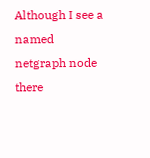Although I see a named netgraph node there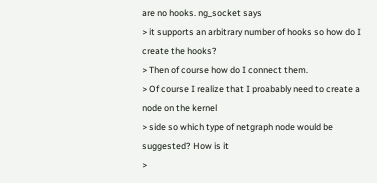are no hooks. ng_socket says
> it supports an arbitrary number of hooks so how do I create the hooks?
> Then of course how do I connect them.
> Of course I realize that I proabably need to create a node on the kernel
> side so which type of netgraph node would be suggested? How is it
>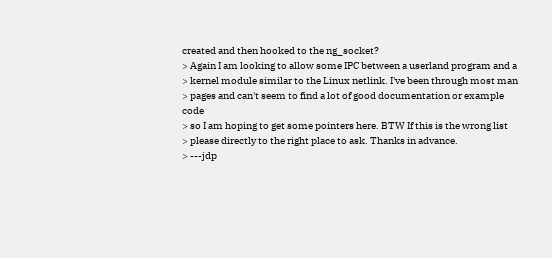created and then hooked to the ng_socket?
> Again I am looking to allow some IPC between a userland program and a
> kernel module similar to the Linux netlink. I've been through most man
> pages and can't seem to find a lot of good documentation or example code
> so I am hoping to get some pointers here. BTW If this is the wrong list
> please directly to the right place to ask. Thanks in advance.
> ---jdp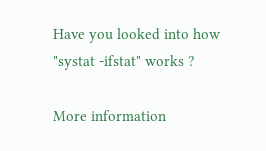Have you looked into how "systat -ifstat" works ?

More information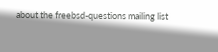about the freebsd-questions mailing list